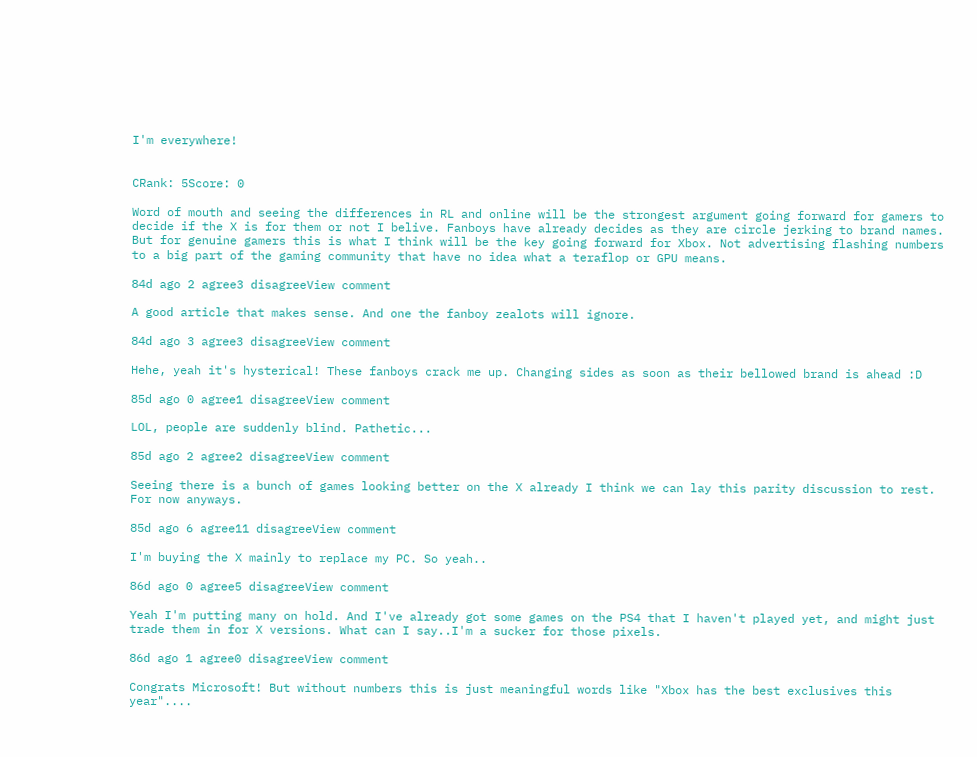I'm everywhere!


CRank: 5Score: 0

Word of mouth and seeing the differences in RL and online will be the strongest argument going forward for gamers to decide if the X is for them or not I belive. Fanboys have already decides as they are circle jerking to brand names. But for genuine gamers this is what I think will be the key going forward for Xbox. Not advertising flashing numbers to a big part of the gaming community that have no idea what a teraflop or GPU means.

84d ago 2 agree3 disagreeView comment

A good article that makes sense. And one the fanboy zealots will ignore.

84d ago 3 agree3 disagreeView comment

Hehe, yeah it's hysterical! These fanboys crack me up. Changing sides as soon as their bellowed brand is ahead :D

85d ago 0 agree1 disagreeView comment

LOL, people are suddenly blind. Pathetic...

85d ago 2 agree2 disagreeView comment

Seeing there is a bunch of games looking better on the X already I think we can lay this parity discussion to rest. For now anyways.

85d ago 6 agree11 disagreeView comment

I'm buying the X mainly to replace my PC. So yeah..

86d ago 0 agree5 disagreeView comment

Yeah I'm putting many on hold. And I've already got some games on the PS4 that I haven't played yet, and might just trade them in for X versions. What can I say..I'm a sucker for those pixels.

86d ago 1 agree0 disagreeView comment

Congrats Microsoft! But without numbers this is just meaningful words like "Xbox has the best exclusives this year"....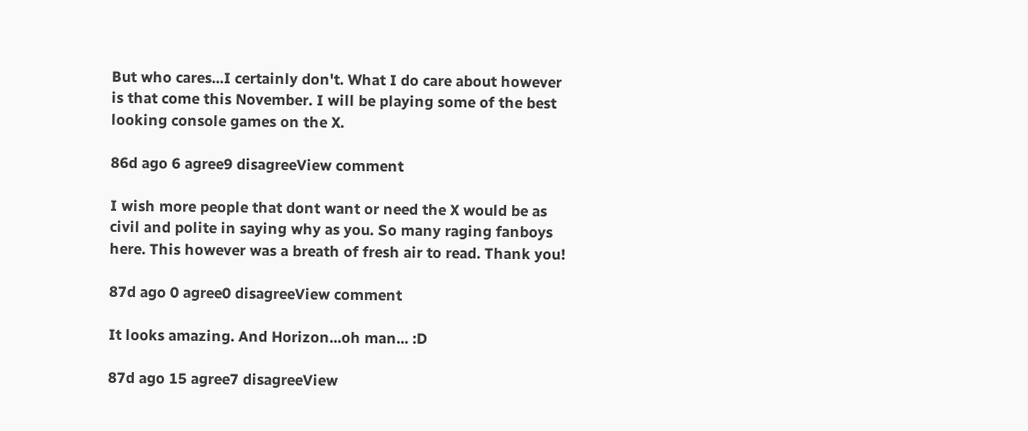But who cares...I certainly don't. What I do care about however is that come this November. I will be playing some of the best looking console games on the X.

86d ago 6 agree9 disagreeView comment

I wish more people that dont want or need the X would be as civil and polite in saying why as you. So many raging fanboys here. This however was a breath of fresh air to read. Thank you!

87d ago 0 agree0 disagreeView comment

It looks amazing. And Horizon...oh man... :D

87d ago 15 agree7 disagreeView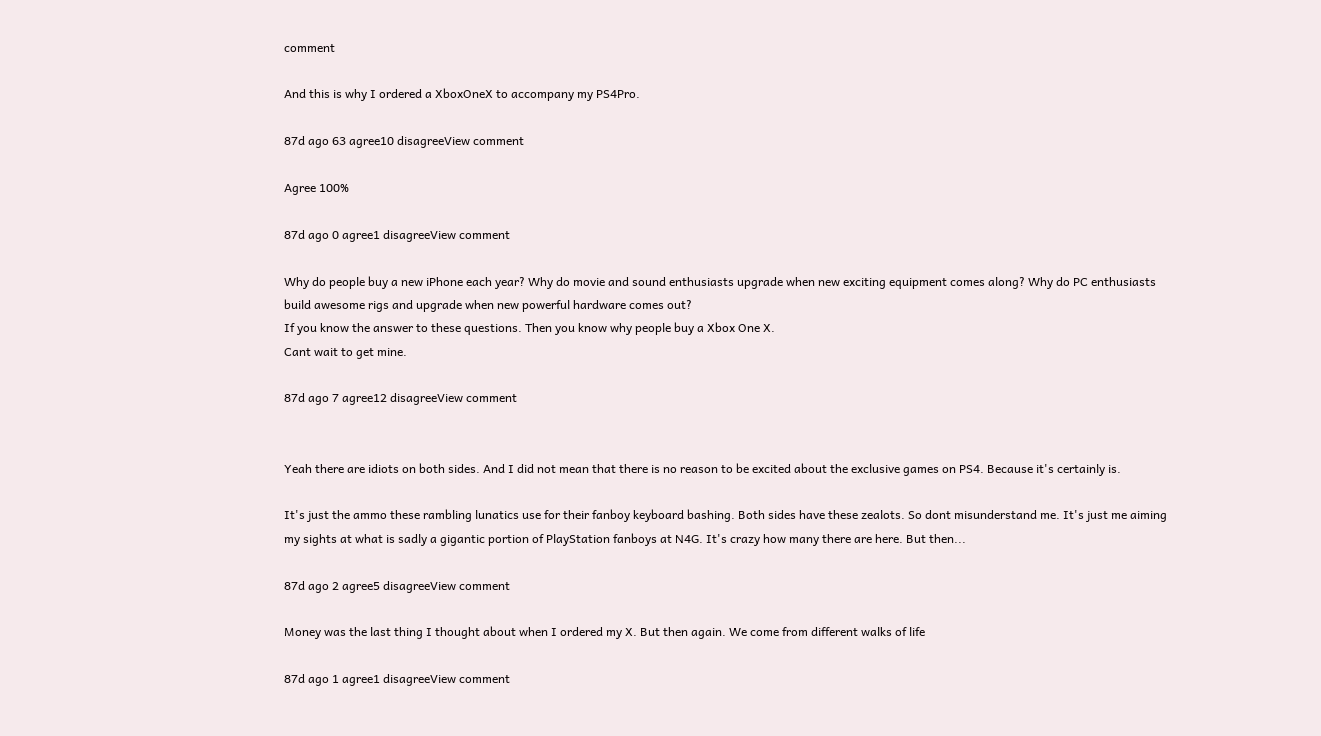comment

And this is why I ordered a XboxOneX to accompany my PS4Pro.

87d ago 63 agree10 disagreeView comment

Agree 100%

87d ago 0 agree1 disagreeView comment

Why do people buy a new iPhone each year? Why do movie and sound enthusiasts upgrade when new exciting equipment comes along? Why do PC enthusiasts build awesome rigs and upgrade when new powerful hardware comes out?
If you know the answer to these questions. Then you know why people buy a Xbox One X.
Cant wait to get mine.

87d ago 7 agree12 disagreeView comment


Yeah there are idiots on both sides. And I did not mean that there is no reason to be excited about the exclusive games on PS4. Because it's certainly is.

It's just the ammo these rambling lunatics use for their fanboy keyboard bashing. Both sides have these zealots. So dont misunderstand me. It's just me aiming my sights at what is sadly a gigantic portion of PlayStation fanboys at N4G. It's crazy how many there are here. But then...

87d ago 2 agree5 disagreeView comment

Money was the last thing I thought about when I ordered my X. But then again. We come from different walks of life

87d ago 1 agree1 disagreeView comment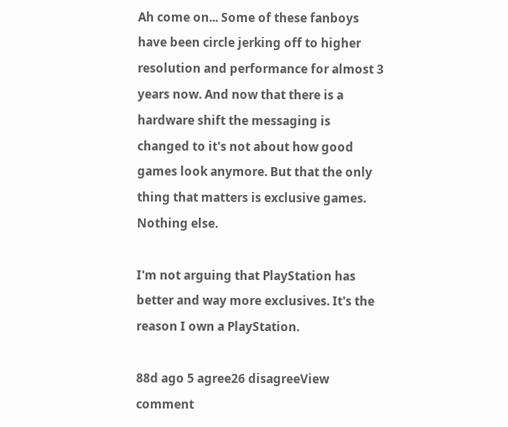Ah come on... Some of these fanboys have been circle jerking off to higher resolution and performance for almost 3 years now. And now that there is a hardware shift the messaging is changed to it's not about how good games look anymore. But that the only thing that matters is exclusive games. Nothing else.

I'm not arguing that PlayStation has better and way more exclusives. It's the reason I own a PlayStation.

88d ago 5 agree26 disagreeView comment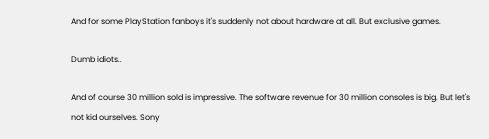And for some PlayStation fanboys it's suddenly not about hardware at all. But exclusive games.

Dumb idiots..

And of course 30 million sold is impressive. The software revenue for 30 million consoles is big. But let's not kid ourselves. Sony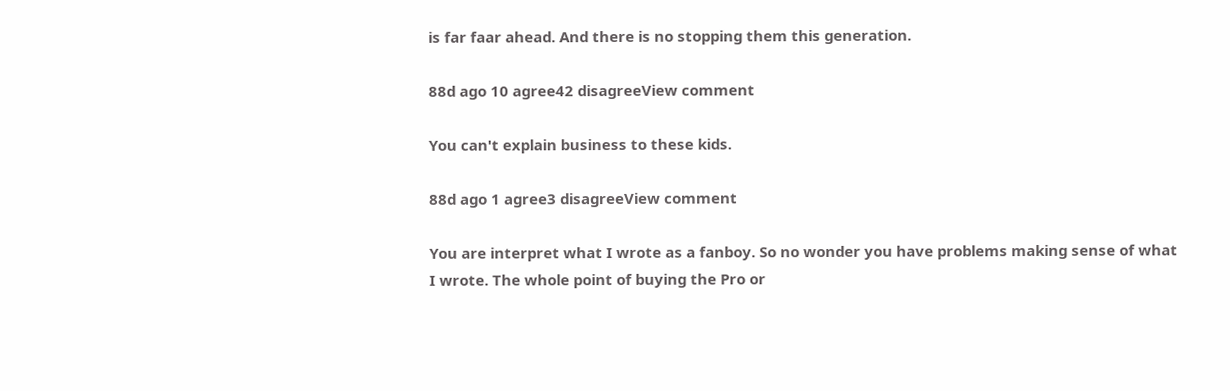is far faar ahead. And there is no stopping them this generation.

88d ago 10 agree42 disagreeView comment

You can't explain business to these kids.

88d ago 1 agree3 disagreeView comment

You are interpret what I wrote as a fanboy. So no wonder you have problems making sense of what I wrote. The whole point of buying the Pro or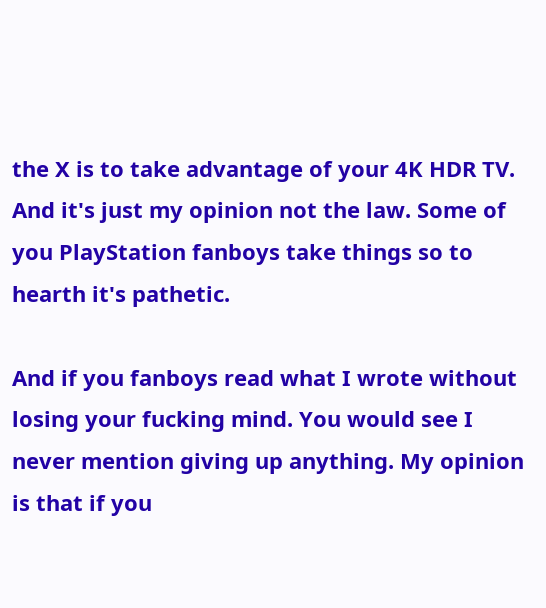the X is to take advantage of your 4K HDR TV. And it's just my opinion not the law. Some of you PlayStation fanboys take things so to hearth it's pathetic.

And if you fanboys read what I wrote without losing your fucking mind. You would see I never mention giving up anything. My opinion is that if you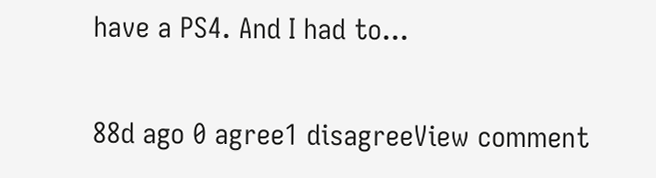have a PS4. And I had to...

88d ago 0 agree1 disagreeView comment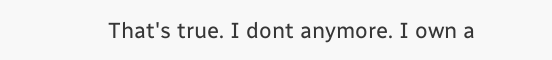That's true. I dont anymore. I own a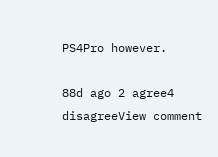PS4Pro however.

88d ago 2 agree4 disagreeView comment